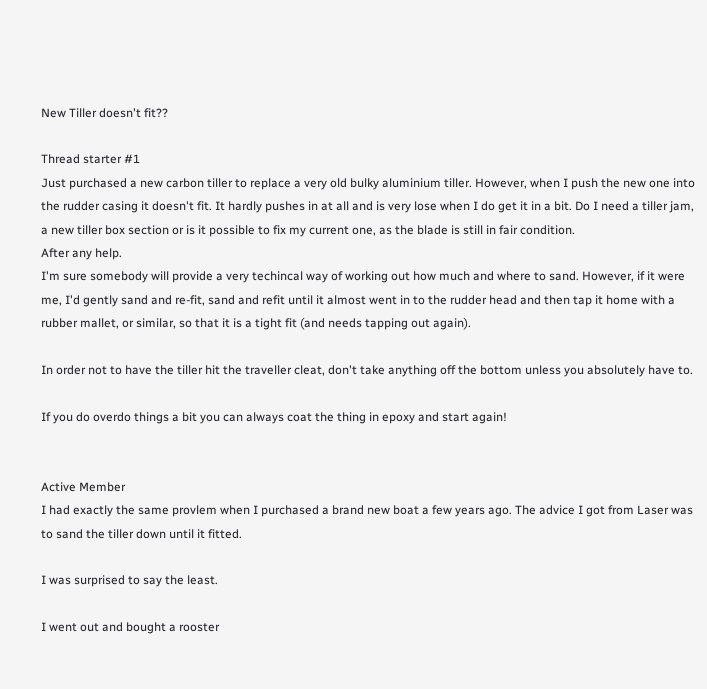New Tiller doesn't fit??

Thread starter #1
Just purchased a new carbon tiller to replace a very old bulky aluminium tiller. However, when I push the new one into the rudder casing it doesn't fit. It hardly pushes in at all and is very lose when I do get it in a bit. Do I need a tiller jam, a new tiller box section or is it possible to fix my current one, as the blade is still in fair condition.
After any help.
I'm sure somebody will provide a very techincal way of working out how much and where to sand. However, if it were me, I'd gently sand and re-fit, sand and refit until it almost went in to the rudder head and then tap it home with a rubber mallet, or similar, so that it is a tight fit (and needs tapping out again).

In order not to have the tiller hit the traveller cleat, don't take anything off the bottom unless you absolutely have to.

If you do overdo things a bit you can always coat the thing in epoxy and start again!


Active Member
I had exactly the same provlem when I purchased a brand new boat a few years ago. The advice I got from Laser was to sand the tiller down until it fitted.

I was surprised to say the least.

I went out and bought a rooster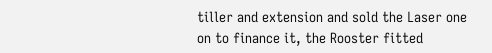tiller and extension and sold the Laser one on to finance it, the Rooster fitted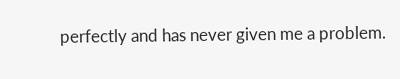perfectly and has never given me a problem.